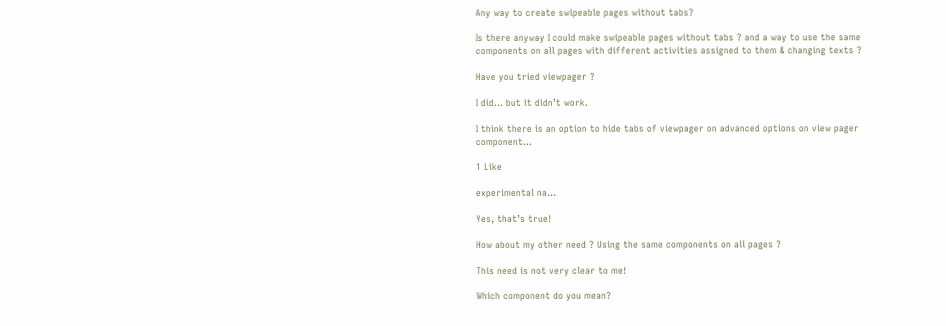Any way to create swipeable pages without tabs?

Is there anyway I could make swipeable pages without tabs ? and a way to use the same components on all pages with different activities assigned to them & changing texts ?

Have you tried viewpager ?

I did… but it didn’t work.

I think there is an option to hide tabs of viewpager on advanced options on view pager component…

1 Like

experimental na…

Yes, that’s true!

How about my other need ? Using the same components on all pages ?

This need is not very clear to me!

Which component do you mean?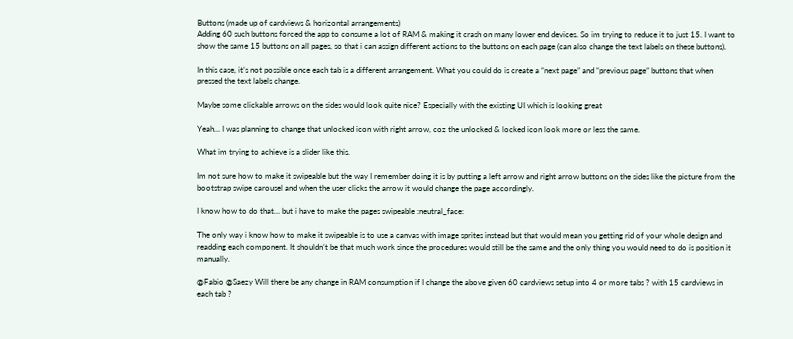Buttons (made up of cardviews & horizontal arrangements)
Adding 60 such buttons forced the app to consume a lot of RAM & making it crash on many lower end devices. So im trying to reduce it to just 15. I want to show the same 15 buttons on all pages, so that i can assign different actions to the buttons on each page (can also change the text labels on these buttons).

In this case, it’s not possible once each tab is a different arrangement. What you could do is create a “next page” and “previous page” buttons that when pressed the text labels change.

Maybe some clickable arrows on the sides would look quite nice? Especially with the existing UI which is looking great

Yeah… I was planning to change that unlocked icon with right arrow, coz the unlocked & locked icon look more or less the same.

What im trying to achieve is a slider like this.

Im not sure how to make it swipeable but the way I remember doing it is by putting a left arrow and right arrow buttons on the sides like the picture from the bootstrap swipe carousel and when the user clicks the arrow it would change the page accordingly.

I know how to do that… but i have to make the pages swipeable :neutral_face:

The only way i know how to make it swipeable is to use a canvas with image sprites instead but that would mean you getting rid of your whole design and readding each component. It shouldn’t be that much work since the procedures would still be the same and the only thing you would need to do is position it manually.

@Fabio @Saezy Will there be any change in RAM consumption if I change the above given 60 cardviews setup into 4 or more tabs ? with 15 cardviews in each tab ?